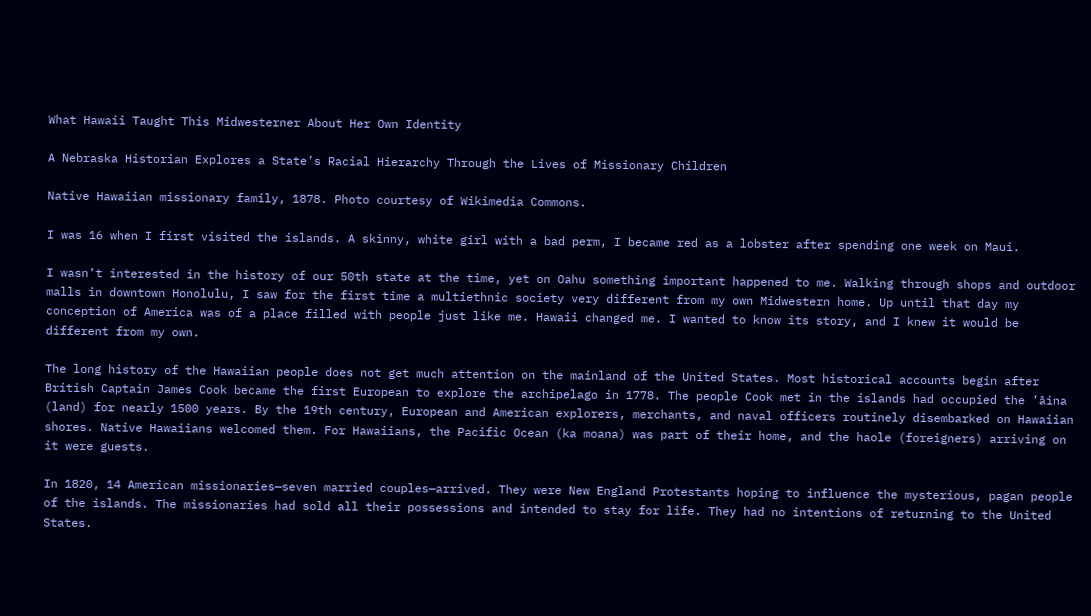What Hawaii Taught This Midwesterner About Her Own Identity

A Nebraska Historian Explores a State’s Racial Hierarchy Through the Lives of Missionary Children

Native Hawaiian missionary family, 1878. Photo courtesy of Wikimedia Commons.

I was 16 when I first visited the islands. A skinny, white girl with a bad perm, I became red as a lobster after spending one week on Maui.

I wasn’t interested in the history of our 50th state at the time, yet on Oahu something important happened to me. Walking through shops and outdoor malls in downtown Honolulu, I saw for the first time a multiethnic society very different from my own Midwestern home. Up until that day my conception of America was of a place filled with people just like me. Hawaii changed me. I wanted to know its story, and I knew it would be different from my own.

The long history of the Hawaiian people does not get much attention on the mainland of the United States. Most historical accounts begin after British Captain James Cook became the first European to explore the archipelago in 1778. The people Cook met in the islands had occupied the ’āina (land) for nearly 1500 years. By the 19th century, European and American explorers, merchants, and naval officers routinely disembarked on Hawaiian shores. Native Hawaiians welcomed them. For Hawaiians, the Pacific Ocean (ka moana) was part of their home, and the haole (foreigners) arriving on it were guests.

In 1820, 14 American missionaries—seven married couples—arrived. They were New England Protestants hoping to influence the mysterious, pagan people of the islands. The missionaries had sold all their possessions and intended to stay for life. They had no intentions of returning to the United States.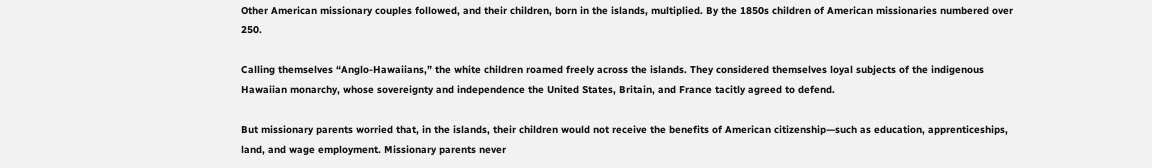Other American missionary couples followed, and their children, born in the islands, multiplied. By the 1850s children of American missionaries numbered over 250.

Calling themselves “Anglo-Hawaiians,” the white children roamed freely across the islands. They considered themselves loyal subjects of the indigenous Hawaiian monarchy, whose sovereignty and independence the United States, Britain, and France tacitly agreed to defend.

But missionary parents worried that, in the islands, their children would not receive the benefits of American citizenship—such as education, apprenticeships, land, and wage employment. Missionary parents never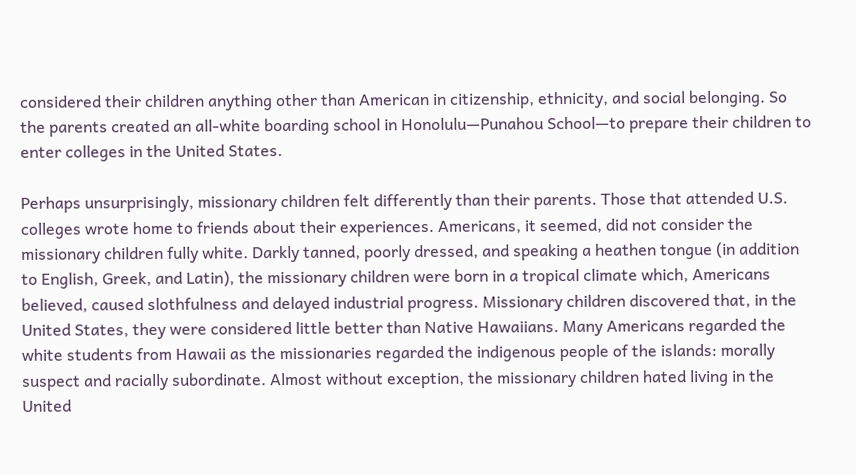considered their children anything other than American in citizenship, ethnicity, and social belonging. So the parents created an all-white boarding school in Honolulu—Punahou School—to prepare their children to enter colleges in the United States.

Perhaps unsurprisingly, missionary children felt differently than their parents. Those that attended U.S. colleges wrote home to friends about their experiences. Americans, it seemed, did not consider the missionary children fully white. Darkly tanned, poorly dressed, and speaking a heathen tongue (in addition to English, Greek, and Latin), the missionary children were born in a tropical climate which, Americans believed, caused slothfulness and delayed industrial progress. Missionary children discovered that, in the United States, they were considered little better than Native Hawaiians. Many Americans regarded the white students from Hawaii as the missionaries regarded the indigenous people of the islands: morally suspect and racially subordinate. Almost without exception, the missionary children hated living in the United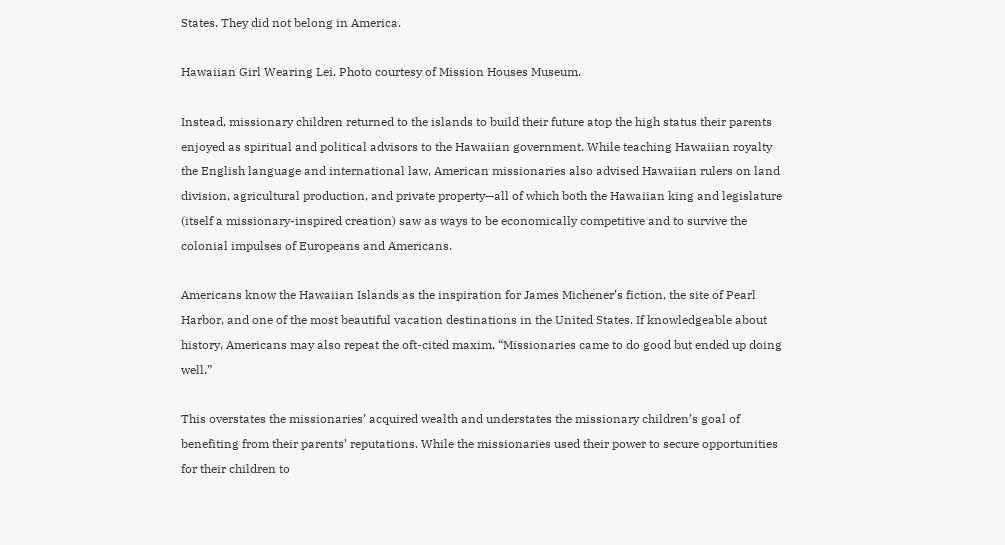States. They did not belong in America.

Hawaiian Girl Wearing Lei. Photo courtesy of Mission Houses Museum.

Instead, missionary children returned to the islands to build their future atop the high status their parents enjoyed as spiritual and political advisors to the Hawaiian government. While teaching Hawaiian royalty the English language and international law, American missionaries also advised Hawaiian rulers on land division, agricultural production, and private property—all of which both the Hawaiian king and legislature (itself a missionary-inspired creation) saw as ways to be economically competitive and to survive the colonial impulses of Europeans and Americans.

Americans know the Hawaiian Islands as the inspiration for James Michener’s fiction, the site of Pearl Harbor, and one of the most beautiful vacation destinations in the United States. If knowledgeable about history, Americans may also repeat the oft-cited maxim, “Missionaries came to do good but ended up doing well.”

This overstates the missionaries’ acquired wealth and understates the missionary children’s goal of benefiting from their parents’ reputations. While the missionaries used their power to secure opportunities for their children to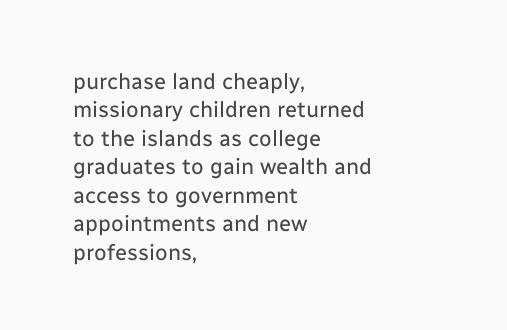purchase land cheaply, missionary children returned to the islands as college graduates to gain wealth and access to government appointments and new professions,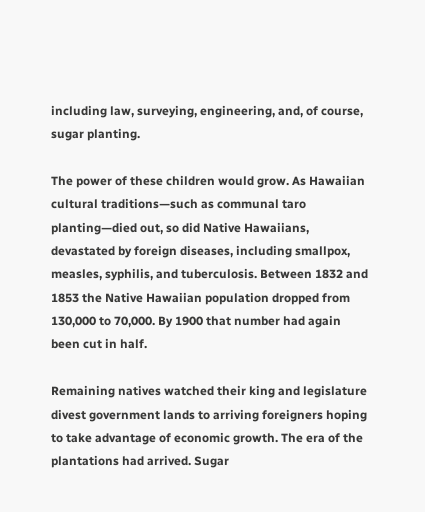including law, surveying, engineering, and, of course, sugar planting.

The power of these children would grow. As Hawaiian cultural traditions—such as communal taro planting—died out, so did Native Hawaiians, devastated by foreign diseases, including smallpox, measles, syphilis, and tuberculosis. Between 1832 and 1853 the Native Hawaiian population dropped from 130,000 to 70,000. By 1900 that number had again been cut in half.

Remaining natives watched their king and legislature divest government lands to arriving foreigners hoping to take advantage of economic growth. The era of the plantations had arrived. Sugar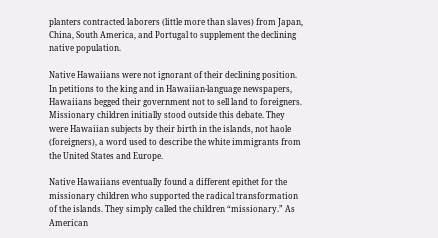planters contracted laborers (little more than slaves) from Japan, China, South America, and Portugal to supplement the declining native population.

Native Hawaiians were not ignorant of their declining position. In petitions to the king and in Hawaiian-language newspapers, Hawaiians begged their government not to sell land to foreigners. Missionary children initially stood outside this debate. They were Hawaiian subjects by their birth in the islands, not haole (foreigners), a word used to describe the white immigrants from the United States and Europe.

Native Hawaiians eventually found a different epithet for the missionary children who supported the radical transformation of the islands. They simply called the children “missionary.” As American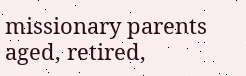missionary parents aged, retired,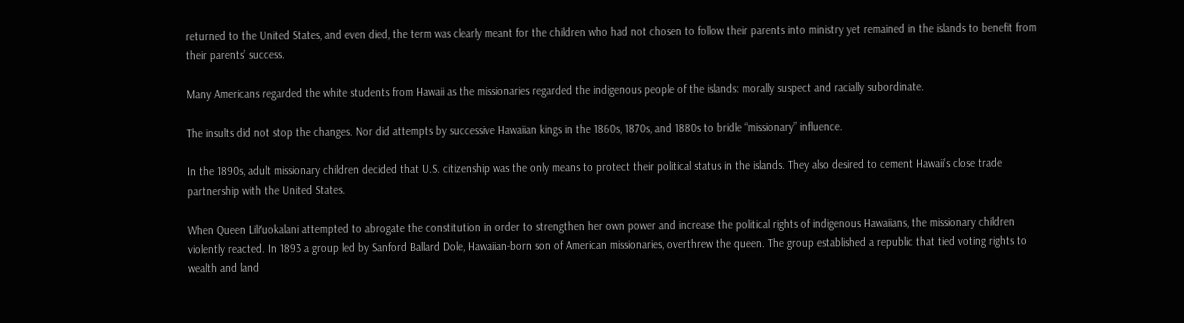returned to the United States, and even died, the term was clearly meant for the children who had not chosen to follow their parents into ministry yet remained in the islands to benefit from their parents’ success.

Many Americans regarded the white students from Hawaii as the missionaries regarded the indigenous people of the islands: morally suspect and racially subordinate.

The insults did not stop the changes. Nor did attempts by successive Hawaiian kings in the 1860s, 1870s, and 1880s to bridle “missionary” influence.

In the 1890s, adult missionary children decided that U.S. citizenship was the only means to protect their political status in the islands. They also desired to cement Hawaii’s close trade partnership with the United States.

When Queen Liliʻuokalani attempted to abrogate the constitution in order to strengthen her own power and increase the political rights of indigenous Hawaiians, the missionary children violently reacted. In 1893 a group led by Sanford Ballard Dole, Hawaiian-born son of American missionaries, overthrew the queen. The group established a republic that tied voting rights to wealth and land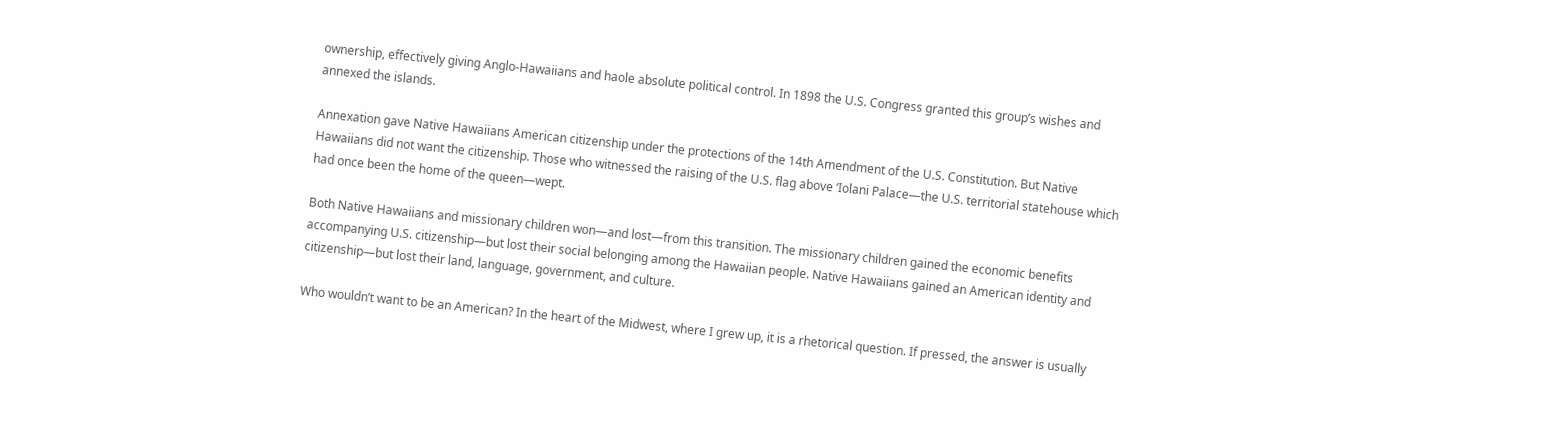ownership, effectively giving Anglo-Hawaiians and haole absolute political control. In 1898 the U.S. Congress granted this group’s wishes and annexed the islands.

Annexation gave Native Hawaiians American citizenship under the protections of the 14th Amendment of the U.S. Constitution. But Native Hawaiians did not want the citizenship. Those who witnessed the raising of the U.S. flag above ‘Iolani Palace—the U.S. territorial statehouse which had once been the home of the queen—wept.

Both Native Hawaiians and missionary children won—and lost—from this transition. The missionary children gained the economic benefits accompanying U.S. citizenship—but lost their social belonging among the Hawaiian people. Native Hawaiians gained an American identity and citizenship—but lost their land, language, government, and culture.

Who wouldn’t want to be an American? In the heart of the Midwest, where I grew up, it is a rhetorical question. If pressed, the answer is usually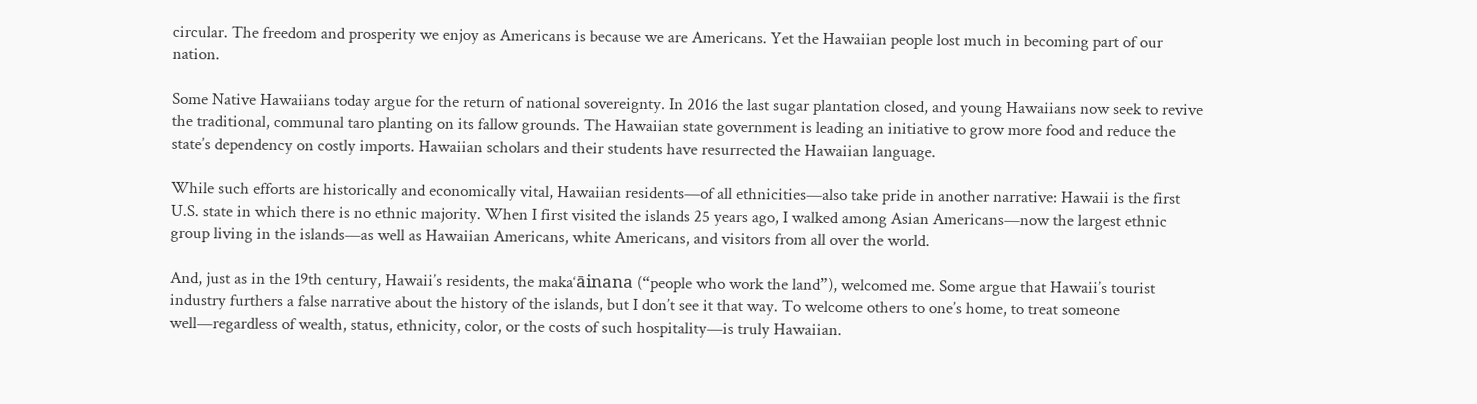circular. The freedom and prosperity we enjoy as Americans is because we are Americans. Yet the Hawaiian people lost much in becoming part of our nation.

Some Native Hawaiians today argue for the return of national sovereignty. In 2016 the last sugar plantation closed, and young Hawaiians now seek to revive the traditional, communal taro planting on its fallow grounds. The Hawaiian state government is leading an initiative to grow more food and reduce the state’s dependency on costly imports. Hawaiian scholars and their students have resurrected the Hawaiian language.

While such efforts are historically and economically vital, Hawaiian residents—of all ethnicities—also take pride in another narrative: Hawaii is the first U.S. state in which there is no ethnic majority. When I first visited the islands 25 years ago, I walked among Asian Americans—now the largest ethnic group living in the islands—as well as Hawaiian Americans, white Americans, and visitors from all over the world.

And, just as in the 19th century, Hawaii’s residents, the maka‘āinana (“people who work the land”), welcomed me. Some argue that Hawaii’s tourist industry furthers a false narrative about the history of the islands, but I don’t see it that way. To welcome others to one’s home, to treat someone well—regardless of wealth, status, ethnicity, color, or the costs of such hospitality—is truly Hawaiian.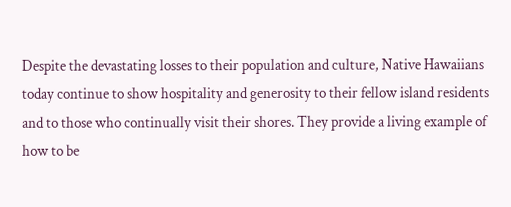Despite the devastating losses to their population and culture, Native Hawaiians today continue to show hospitality and generosity to their fellow island residents and to those who continually visit their shores. They provide a living example of how to be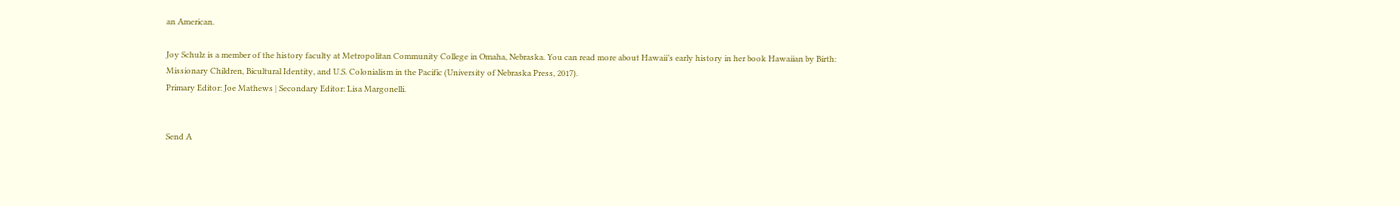an American.

Joy Schulz is a member of the history faculty at Metropolitan Community College in Omaha, Nebraska. You can read more about Hawaii’s early history in her book Hawaiian by Birth: Missionary Children, Bicultural Identity, and U.S. Colonialism in the Pacific (University of Nebraska Press, 2017).
Primary Editor: Joe Mathews | Secondary Editor: Lisa Margonelli.


Send A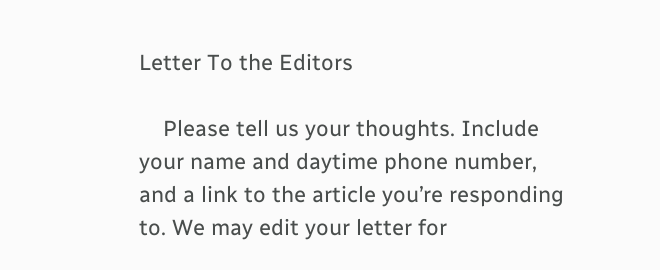Letter To the Editors

    Please tell us your thoughts. Include your name and daytime phone number, and a link to the article you’re responding to. We may edit your letter for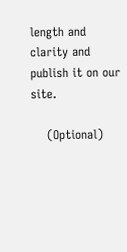length and clarity and publish it on our site.

    (Optional)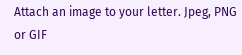Attach an image to your letter. Jpeg, PNG or GIF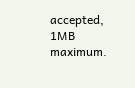accepted, 1MB maximum.